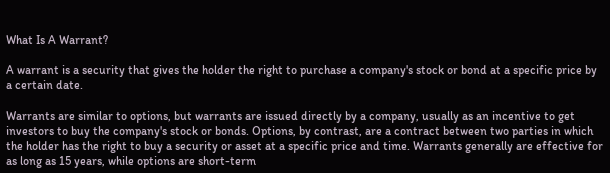What Is A Warrant?

A warrant is a security that gives the holder the right to purchase a company's stock or bond at a specific price by a certain date.

Warrants are similar to options, but warrants are issued directly by a company, usually as an incentive to get investors to buy the company's stock or bonds. Options, by contrast, are a contract between two parties in which the holder has the right to buy a security or asset at a specific price and time. Warrants generally are effective for as long as 15 years, while options are short-term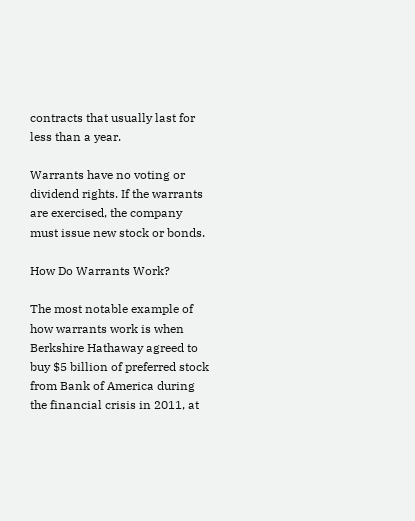contracts that usually last for less than a year.

Warrants have no voting or dividend rights. If the warrants are exercised, the company must issue new stock or bonds.

How Do Warrants Work?

The most notable example of how warrants work is when Berkshire Hathaway agreed to buy $5 billion of preferred stock from Bank of America during the financial crisis in 2011, at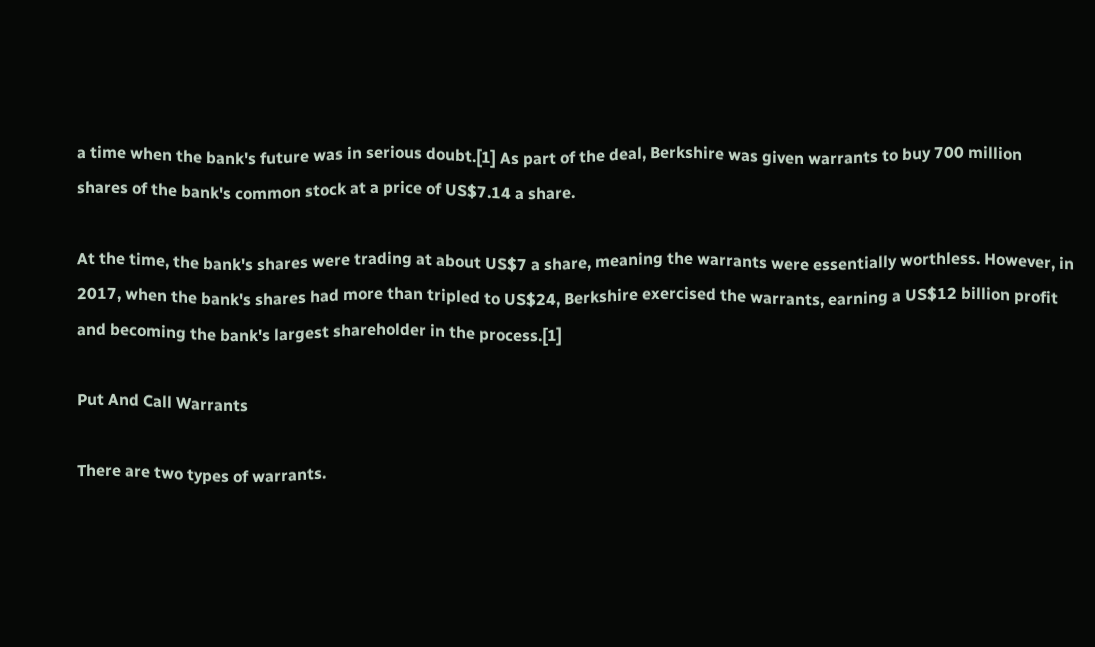a time when the bank's future was in serious doubt.[1] As part of the deal, Berkshire was given warrants to buy 700 million shares of the bank's common stock at a price of US$7.14 a share.

At the time, the bank's shares were trading at about US$7 a share, meaning the warrants were essentially worthless. However, in 2017, when the bank's shares had more than tripled to US$24, Berkshire exercised the warrants, earning a US$12 billion profit and becoming the bank's largest shareholder in the process.[1]

Put And Call Warrants

There are two types of warrants.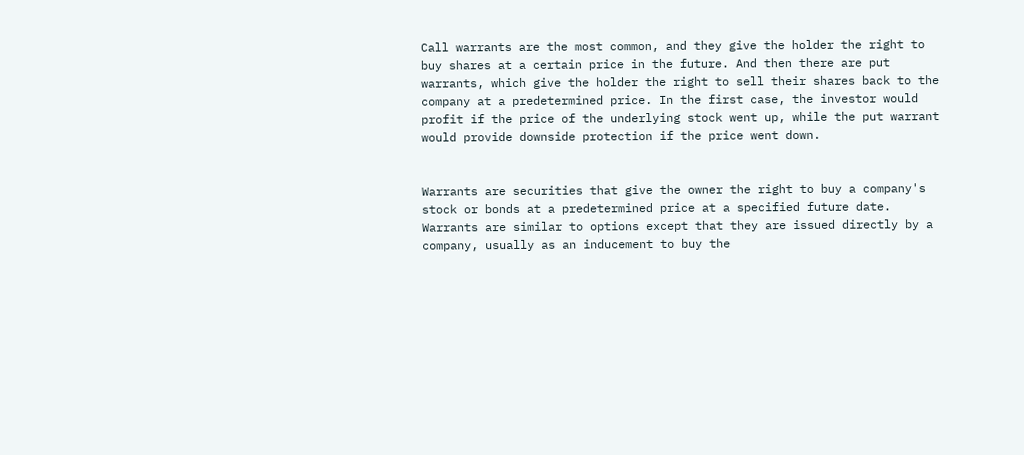Call warrants are the most common, and they give the holder the right to buy shares at a certain price in the future. And then there are put warrants, which give the holder the right to sell their shares back to the company at a predetermined price. In the first case, the investor would profit if the price of the underlying stock went up, while the put warrant would provide downside protection if the price went down.


Warrants are securities that give the owner the right to buy a company's stock or bonds at a predetermined price at a specified future date. Warrants are similar to options except that they are issued directly by a company, usually as an inducement to buy the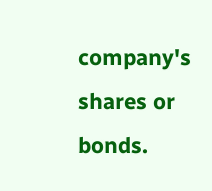company's shares or bonds.